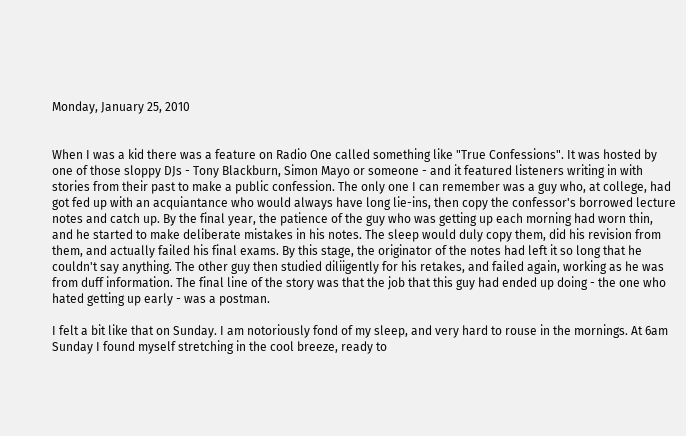Monday, January 25, 2010


When I was a kid there was a feature on Radio One called something like "True Confessions". It was hosted by one of those sloppy DJs - Tony Blackburn, Simon Mayo or someone - and it featured listeners writing in with stories from their past to make a public confession. The only one I can remember was a guy who, at college, had got fed up with an acquiantance who would always have long lie-ins, then copy the confessor's borrowed lecture notes and catch up. By the final year, the patience of the guy who was getting up each morning had worn thin, and he started to make deliberate mistakes in his notes. The sleep would duly copy them, did his revision from them, and actually failed his final exams. By this stage, the originator of the notes had left it so long that he couldn't say anything. The other guy then studied diliigently for his retakes, and failed again, working as he was from duff information. The final line of the story was that the job that this guy had ended up doing - the one who hated getting up early - was a postman.

I felt a bit like that on Sunday. I am notoriously fond of my sleep, and very hard to rouse in the mornings. At 6am Sunday I found myself stretching in the cool breeze, ready to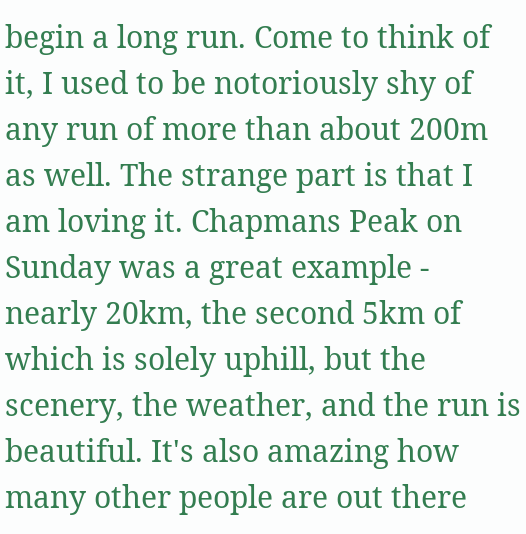begin a long run. Come to think of it, I used to be notoriously shy of any run of more than about 200m as well. The strange part is that I am loving it. Chapmans Peak on Sunday was a great example - nearly 20km, the second 5km of which is solely uphill, but the scenery, the weather, and the run is beautiful. It's also amazing how many other people are out there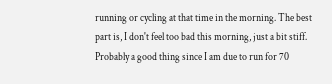running or cycling at that time in the morning. The best part is, I don't feel too bad this morning, just a bit stiff. Probably a good thing since I am due to run for 70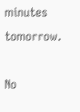minutes tomorrow.

No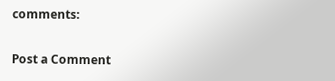comments:

Post a Comment